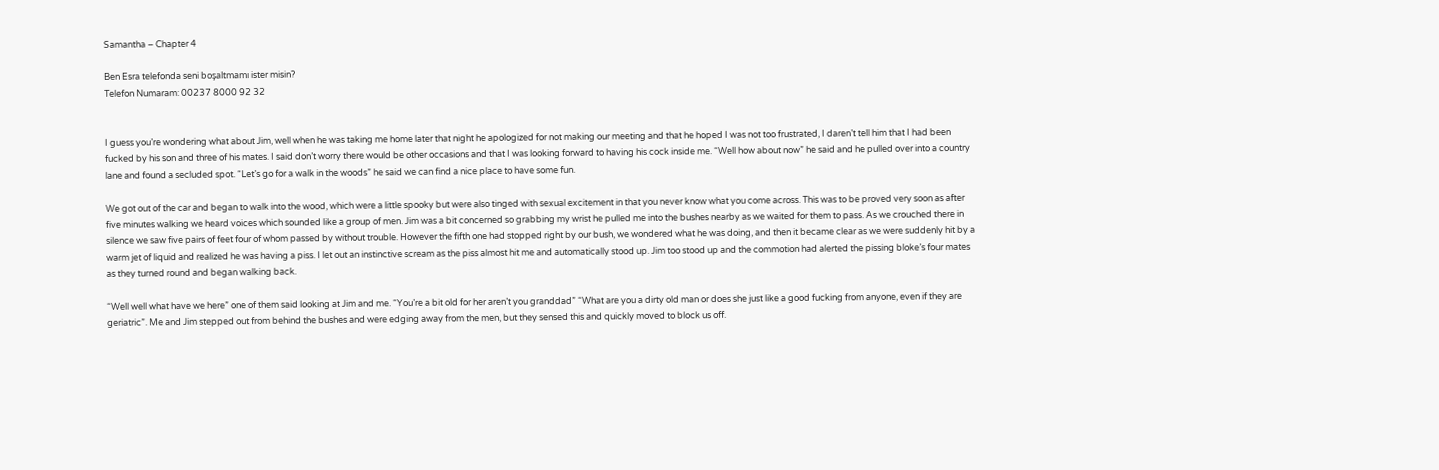Samantha – Chapter 4

Ben Esra telefonda seni boşaltmamı ister misin?
Telefon Numaram: 00237 8000 92 32


I guess you’re wondering what about Jim, well when he was taking me home later that night he apologized for not making our meeting and that he hoped I was not too frustrated, I daren’t tell him that I had been fucked by his son and three of his mates. I said don’t worry there would be other occasions and that I was looking forward to having his cock inside me. “Well how about now” he said and he pulled over into a country lane and found a secluded spot. “Let’s go for a walk in the woods” he said we can find a nice place to have some fun.

We got out of the car and began to walk into the wood, which were a little spooky but were also tinged with sexual excitement in that you never know what you come across. This was to be proved very soon as after five minutes walking we heard voices which sounded like a group of men. Jim was a bit concerned so grabbing my wrist he pulled me into the bushes nearby as we waited for them to pass. As we crouched there in silence we saw five pairs of feet four of whom passed by without trouble. However the fifth one had stopped right by our bush, we wondered what he was doing, and then it became clear as we were suddenly hit by a warm jet of liquid and realized he was having a piss. I let out an instinctive scream as the piss almost hit me and automatically stood up. Jim too stood up and the commotion had alerted the pissing bloke’s four mates as they turned round and began walking back.

“Well well what have we here” one of them said looking at Jim and me. “You’re a bit old for her aren’t you granddad” “What are you a dirty old man or does she just like a good fucking from anyone, even if they are geriatric”. Me and Jim stepped out from behind the bushes and were edging away from the men, but they sensed this and quickly moved to block us off.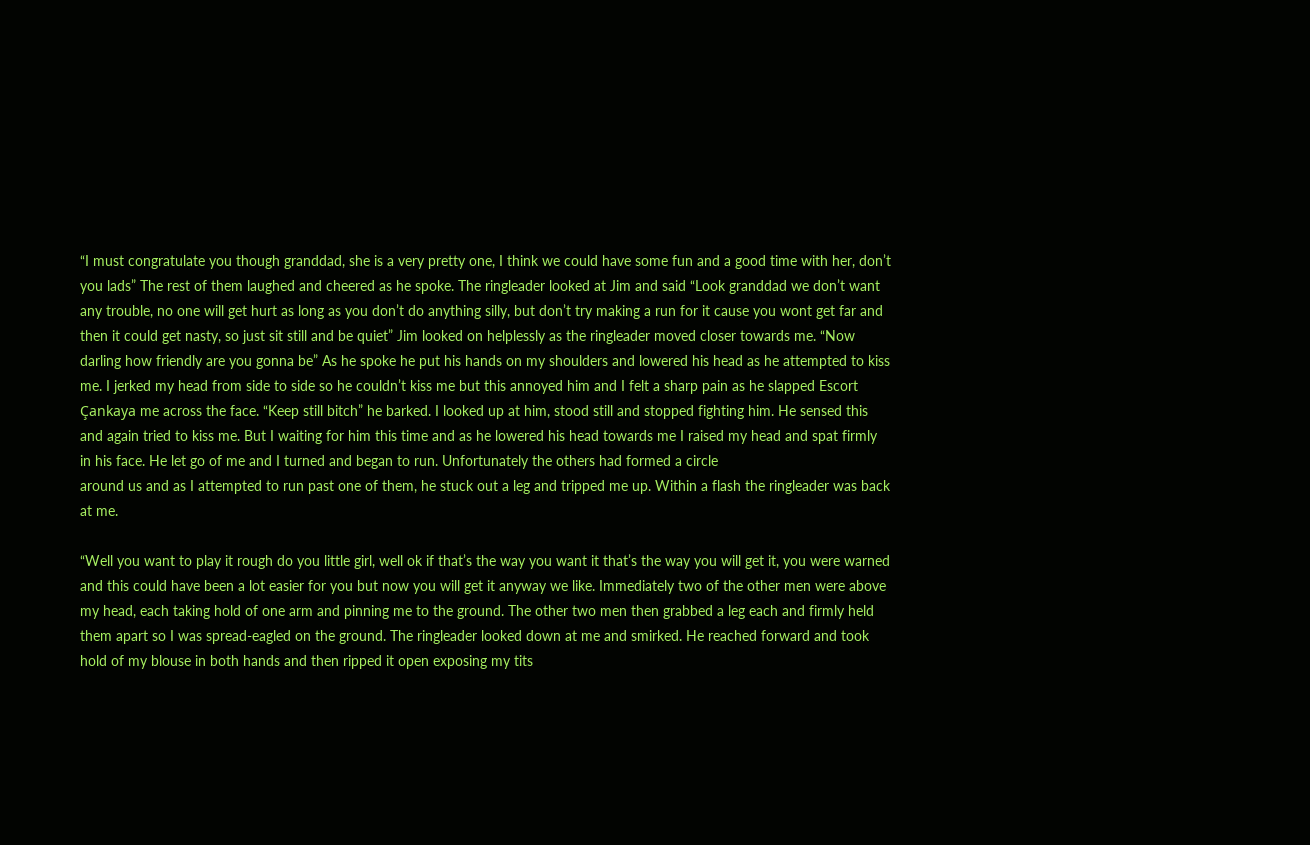“I must congratulate you though granddad, she is a very pretty one, I think we could have some fun and a good time with her, don’t you lads” The rest of them laughed and cheered as he spoke. The ringleader looked at Jim and said “Look granddad we don’t want any trouble, no one will get hurt as long as you don’t do anything silly, but don’t try making a run for it cause you wont get far and then it could get nasty, so just sit still and be quiet” Jim looked on helplessly as the ringleader moved closer towards me. “Now darling how friendly are you gonna be” As he spoke he put his hands on my shoulders and lowered his head as he attempted to kiss me. I jerked my head from side to side so he couldn’t kiss me but this annoyed him and I felt a sharp pain as he slapped Escort Çankaya me across the face. “Keep still bitch” he barked. I looked up at him, stood still and stopped fighting him. He sensed this and again tried to kiss me. But I waiting for him this time and as he lowered his head towards me I raised my head and spat firmly in his face. He let go of me and I turned and began to run. Unfortunately the others had formed a circle
around us and as I attempted to run past one of them, he stuck out a leg and tripped me up. Within a flash the ringleader was back at me.

“Well you want to play it rough do you little girl, well ok if that’s the way you want it that’s the way you will get it, you were warned and this could have been a lot easier for you but now you will get it anyway we like. Immediately two of the other men were above my head, each taking hold of one arm and pinning me to the ground. The other two men then grabbed a leg each and firmly held them apart so I was spread-eagled on the ground. The ringleader looked down at me and smirked. He reached forward and took hold of my blouse in both hands and then ripped it open exposing my tits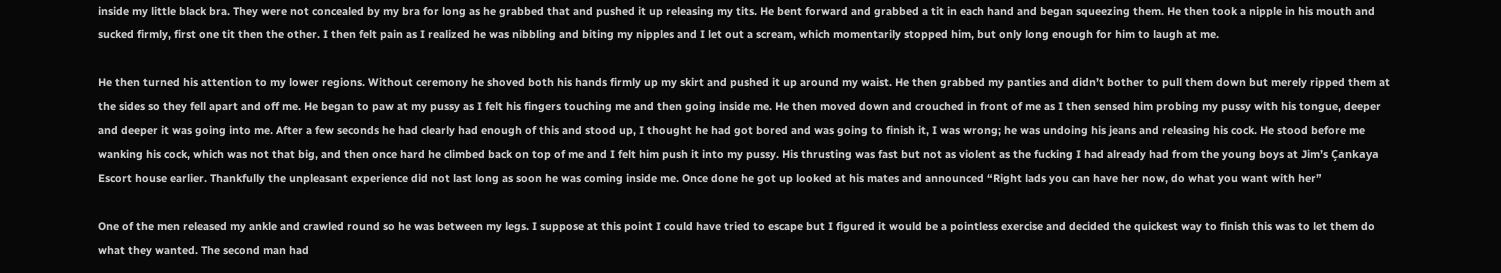inside my little black bra. They were not concealed by my bra for long as he grabbed that and pushed it up releasing my tits. He bent forward and grabbed a tit in each hand and began squeezing them. He then took a nipple in his mouth and sucked firmly, first one tit then the other. I then felt pain as I realized he was nibbling and biting my nipples and I let out a scream, which momentarily stopped him, but only long enough for him to laugh at me.

He then turned his attention to my lower regions. Without ceremony he shoved both his hands firmly up my skirt and pushed it up around my waist. He then grabbed my panties and didn’t bother to pull them down but merely ripped them at the sides so they fell apart and off me. He began to paw at my pussy as I felt his fingers touching me and then going inside me. He then moved down and crouched in front of me as I then sensed him probing my pussy with his tongue, deeper and deeper it was going into me. After a few seconds he had clearly had enough of this and stood up, I thought he had got bored and was going to finish it, I was wrong; he was undoing his jeans and releasing his cock. He stood before me wanking his cock, which was not that big, and then once hard he climbed back on top of me and I felt him push it into my pussy. His thrusting was fast but not as violent as the fucking I had already had from the young boys at Jim’s Çankaya Escort house earlier. Thankfully the unpleasant experience did not last long as soon he was coming inside me. Once done he got up looked at his mates and announced “Right lads you can have her now, do what you want with her”

One of the men released my ankle and crawled round so he was between my legs. I suppose at this point I could have tried to escape but I figured it would be a pointless exercise and decided the quickest way to finish this was to let them do what they wanted. The second man had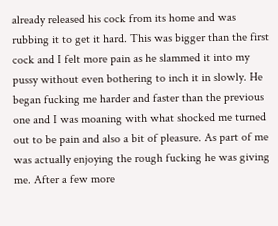already released his cock from its home and was rubbing it to get it hard. This was bigger than the first cock and I felt more pain as he slammed it into my pussy without even bothering to inch it in slowly. He began fucking me harder and faster than the previous one and I was moaning with what shocked me turned out to be pain and also a bit of pleasure. As part of me was actually enjoying the rough fucking he was giving me. After a few more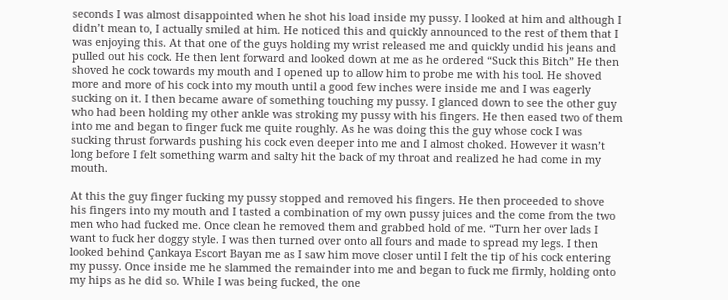seconds I was almost disappointed when he shot his load inside my pussy. I looked at him and although I didn’t mean to, I actually smiled at him. He noticed this and quickly announced to the rest of them that I was enjoying this. At that one of the guys holding my wrist released me and quickly undid his jeans and pulled out his cock. He then lent forward and looked down at me as he ordered “Suck this Bitch” He then shoved he cock towards my mouth and I opened up to allow him to probe me with his tool. He shoved more and more of his cock into my mouth until a good few inches were inside me and I was eagerly sucking on it. I then became aware of something touching my pussy. I glanced down to see the other guy who had been holding my other ankle was stroking my pussy with his fingers. He then eased two of them into me and began to finger fuck me quite roughly. As he was doing this the guy whose cock I was sucking thrust forwards pushing his cock even deeper into me and I almost choked. However it wasn’t long before I felt something warm and salty hit the back of my throat and realized he had come in my mouth.

At this the guy finger fucking my pussy stopped and removed his fingers. He then proceeded to shove his fingers into my mouth and I tasted a combination of my own pussy juices and the come from the two men who had fucked me. Once clean he removed them and grabbed hold of me. “Turn her over lads I want to fuck her doggy style. I was then turned over onto all fours and made to spread my legs. I then looked behind Çankaya Escort Bayan me as I saw him move closer until I felt the tip of his cock entering my pussy. Once inside me he slammed the remainder into me and began to fuck me firmly, holding onto my hips as he did so. While I was being fucked, the one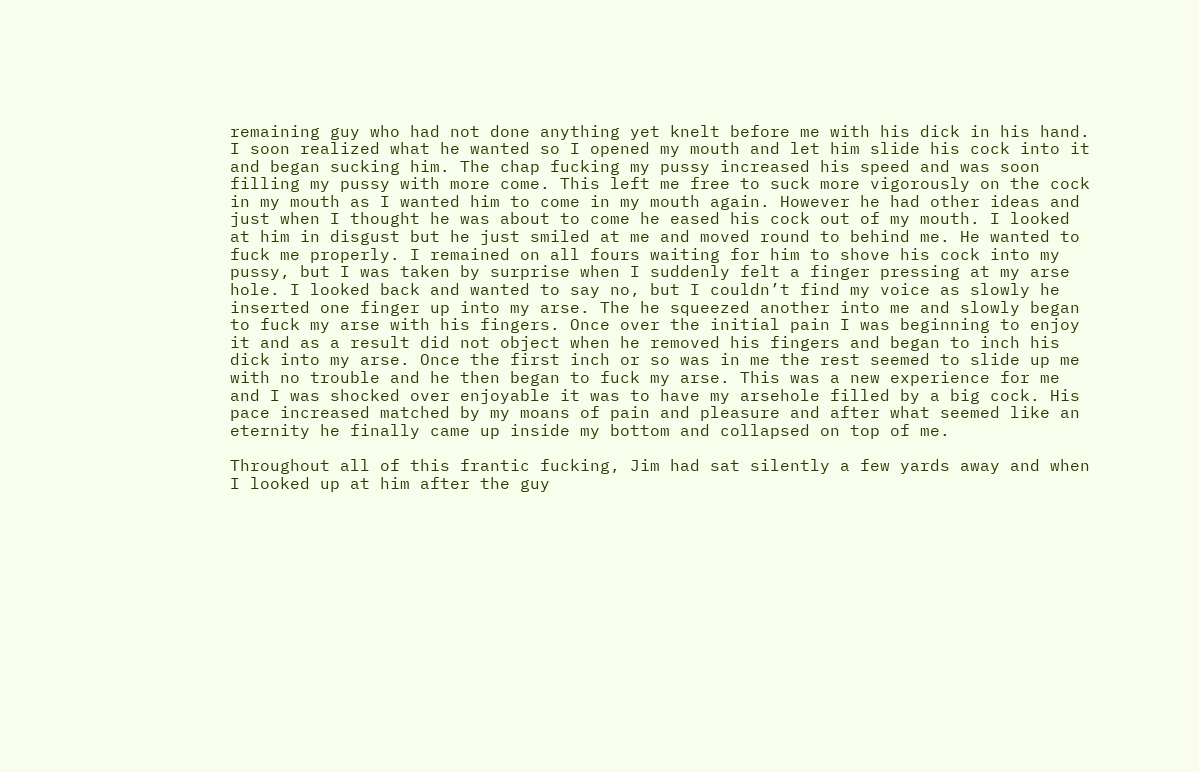remaining guy who had not done anything yet knelt before me with his dick in his hand. I soon realized what he wanted so I opened my mouth and let him slide his cock into it and began sucking him. The chap fucking my pussy increased his speed and was soon filling my pussy with more come. This left me free to suck more vigorously on the cock in my mouth as I wanted him to come in my mouth again. However he had other ideas and just when I thought he was about to come he eased his cock out of my mouth. I looked at him in disgust but he just smiled at me and moved round to behind me. He wanted to fuck me properly. I remained on all fours waiting for him to shove his cock into my pussy, but I was taken by surprise when I suddenly felt a finger pressing at my arse hole. I looked back and wanted to say no, but I couldn’t find my voice as slowly he inserted one finger up into my arse. The he squeezed another into me and slowly began to fuck my arse with his fingers. Once over the initial pain I was beginning to enjoy it and as a result did not object when he removed his fingers and began to inch his dick into my arse. Once the first inch or so was in me the rest seemed to slide up me with no trouble and he then began to fuck my arse. This was a new experience for me and I was shocked over enjoyable it was to have my arsehole filled by a big cock. His pace increased matched by my moans of pain and pleasure and after what seemed like an eternity he finally came up inside my bottom and collapsed on top of me.

Throughout all of this frantic fucking, Jim had sat silently a few yards away and when I looked up at him after the guy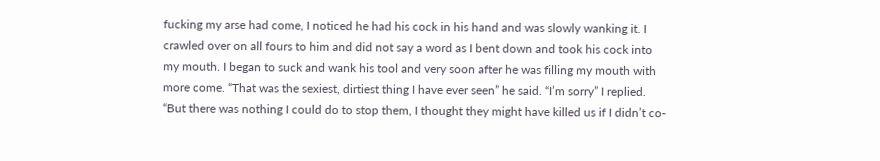fucking my arse had come, I noticed he had his cock in his hand and was slowly wanking it. I crawled over on all fours to him and did not say a word as I bent down and took his cock into my mouth. I began to suck and wank his tool and very soon after he was filling my mouth with more come. “That was the sexiest, dirtiest thing I have ever seen” he said. “I’m sorry” I replied. “But there was nothing I could do to stop them, I thought they might have killed us if I didn’t co-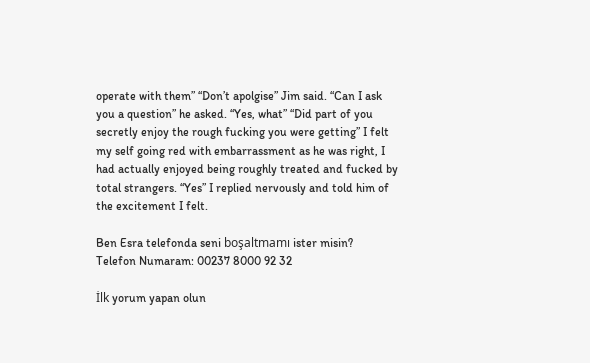operate with them” “Don’t apolgise” Jim said. “Can I ask you a question” he asked. “Yes, what” “Did part of you secretly enjoy the rough fucking you were getting” I felt my self going red with embarrassment as he was right, I had actually enjoyed being roughly treated and fucked by total strangers. “Yes” I replied nervously and told him of the excitement I felt.

Ben Esra telefonda seni boşaltmamı ister misin?
Telefon Numaram: 00237 8000 92 32

İlk yorum yapan olun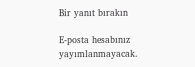Bir yanıt bırakın

E-posta hesabınız yayımlanmayacak.